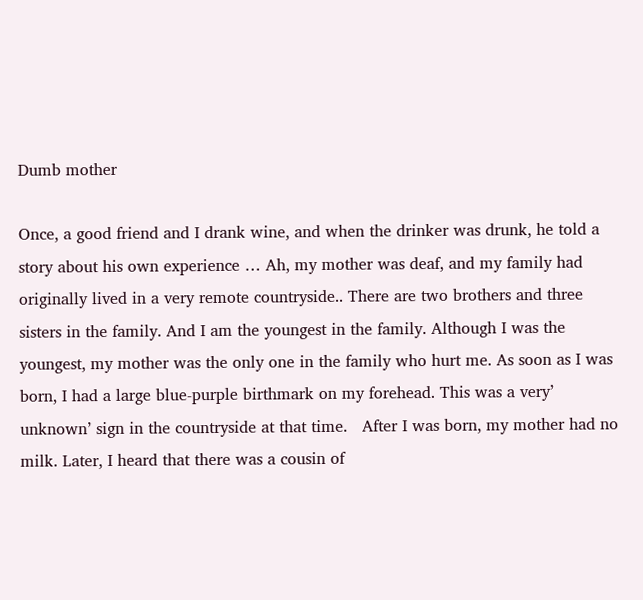Dumb mother

Once, a good friend and I drank wine, and when the drinker was drunk, he told a story about his own experience … Ah, my mother was deaf, and my family had originally lived in a very remote countryside.. There are two brothers and three sisters in the family. And I am the youngest in the family. Although I was the youngest, my mother was the only one in the family who hurt me. As soon as I was born, I had a large blue-purple birthmark on my forehead. This was a very’ unknown’ sign in the countryside at that time.   After I was born, my mother had no milk. Later, I heard that there was a cousin of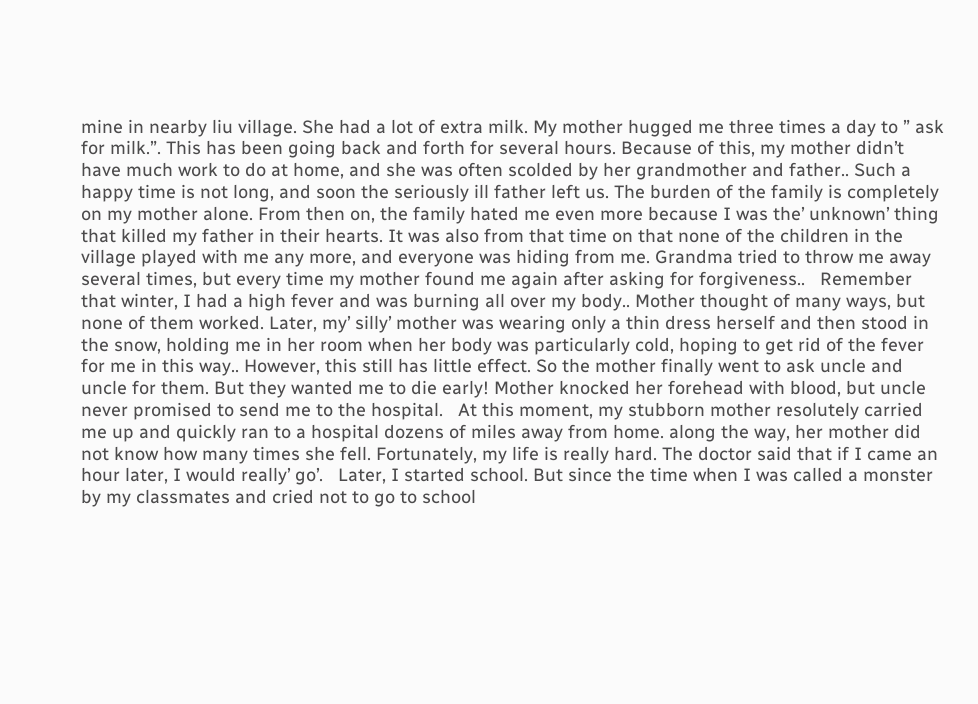mine in nearby liu village. She had a lot of extra milk. My mother hugged me three times a day to ” ask for milk.”. This has been going back and forth for several hours. Because of this, my mother didn’t have much work to do at home, and she was often scolded by her grandmother and father.. Such a happy time is not long, and soon the seriously ill father left us. The burden of the family is completely on my mother alone. From then on, the family hated me even more because I was the’ unknown’ thing that killed my father in their hearts. It was also from that time on that none of the children in the village played with me any more, and everyone was hiding from me. Grandma tried to throw me away several times, but every time my mother found me again after asking for forgiveness..   Remember that winter, I had a high fever and was burning all over my body.. Mother thought of many ways, but none of them worked. Later, my’ silly’ mother was wearing only a thin dress herself and then stood in the snow, holding me in her room when her body was particularly cold, hoping to get rid of the fever for me in this way.. However, this still has little effect. So the mother finally went to ask uncle and uncle for them. But they wanted me to die early! Mother knocked her forehead with blood, but uncle never promised to send me to the hospital.   At this moment, my stubborn mother resolutely carried me up and quickly ran to a hospital dozens of miles away from home. along the way, her mother did not know how many times she fell. Fortunately, my life is really hard. The doctor said that if I came an hour later, I would really’ go’.   Later, I started school. But since the time when I was called a monster by my classmates and cried not to go to school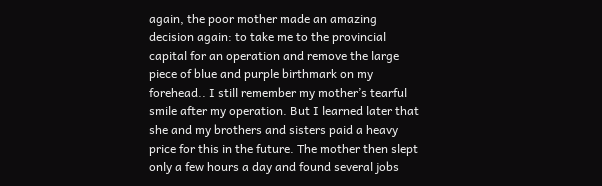again, the poor mother made an amazing decision again: to take me to the provincial capital for an operation and remove the large piece of blue and purple birthmark on my forehead.. I still remember my mother’s tearful smile after my operation. But I learned later that she and my brothers and sisters paid a heavy price for this in the future. The mother then slept only a few hours a day and found several jobs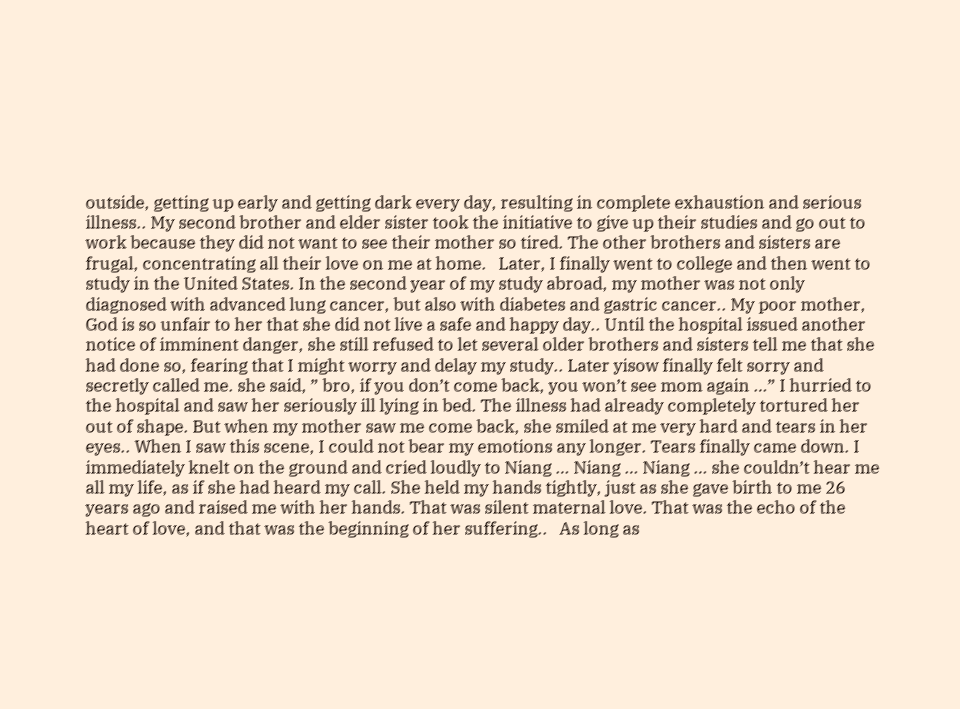outside, getting up early and getting dark every day, resulting in complete exhaustion and serious illness.. My second brother and elder sister took the initiative to give up their studies and go out to work because they did not want to see their mother so tired. The other brothers and sisters are frugal, concentrating all their love on me at home.   Later, I finally went to college and then went to study in the United States. In the second year of my study abroad, my mother was not only diagnosed with advanced lung cancer, but also with diabetes and gastric cancer.. My poor mother, God is so unfair to her that she did not live a safe and happy day.. Until the hospital issued another notice of imminent danger, she still refused to let several older brothers and sisters tell me that she had done so, fearing that I might worry and delay my study.. Later yisow finally felt sorry and secretly called me. she said, ” bro, if you don’t come back, you won’t see mom again …” I hurried to the hospital and saw her seriously ill lying in bed. The illness had already completely tortured her out of shape. But when my mother saw me come back, she smiled at me very hard and tears in her eyes.. When I saw this scene, I could not bear my emotions any longer. Tears finally came down. I immediately knelt on the ground and cried loudly to Niang … Niang … Niang … she couldn’t hear me all my life, as if she had heard my call. She held my hands tightly, just as she gave birth to me 26 years ago and raised me with her hands. That was silent maternal love. That was the echo of the heart of love, and that was the beginning of her suffering..   As long as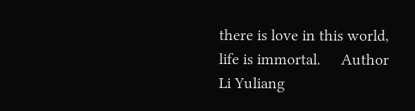there is love in this world, life is immortal.     Author Li Yuliang